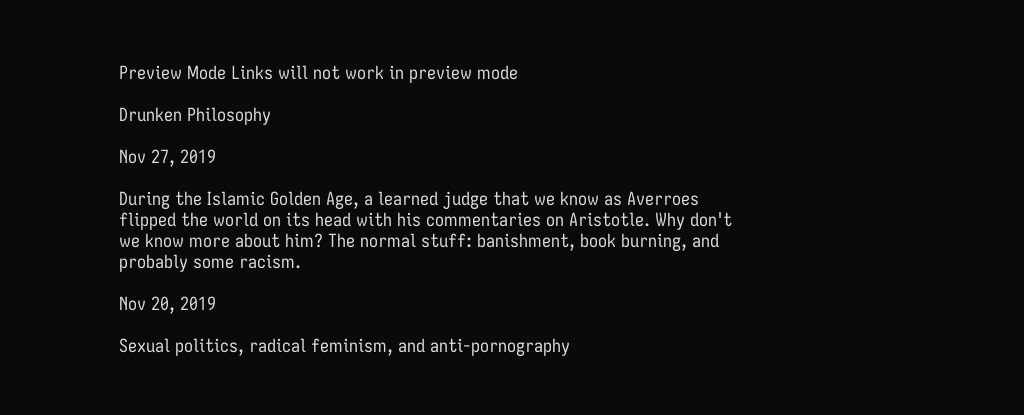Preview Mode Links will not work in preview mode

Drunken Philosophy

Nov 27, 2019

During the Islamic Golden Age, a learned judge that we know as Averroes flipped the world on its head with his commentaries on Aristotle. Why don't we know more about him? The normal stuff: banishment, book burning, and probably some racism.

Nov 20, 2019

Sexual politics, radical feminism, and anti-pornography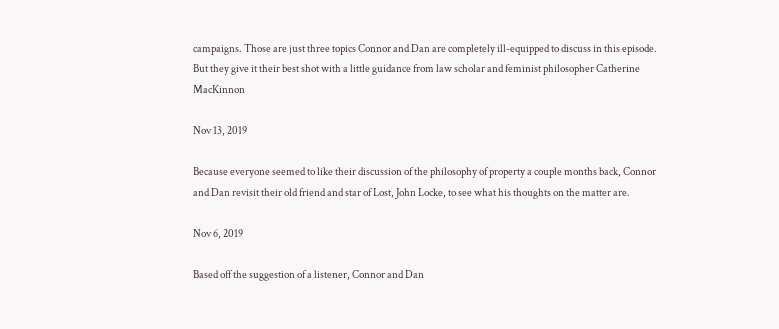campaigns. Those are just three topics Connor and Dan are completely ill-equipped to discuss in this episode. But they give it their best shot with a little guidance from law scholar and feminist philosopher Catherine MacKinnon

Nov 13, 2019

Because everyone seemed to like their discussion of the philosophy of property a couple months back, Connor and Dan revisit their old friend and star of Lost, John Locke, to see what his thoughts on the matter are.

Nov 6, 2019

Based off the suggestion of a listener, Connor and Dan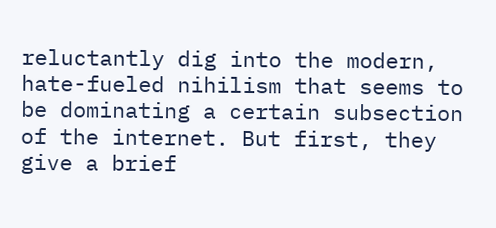reluctantly dig into the modern, hate-fueled nihilism that seems to be dominating a certain subsection of the internet. But first, they give a brief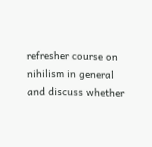refresher course on nihilism in general and discuss whether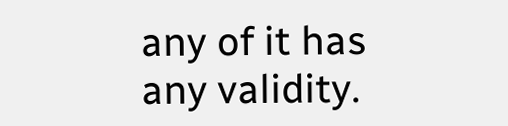any of it has any validity.